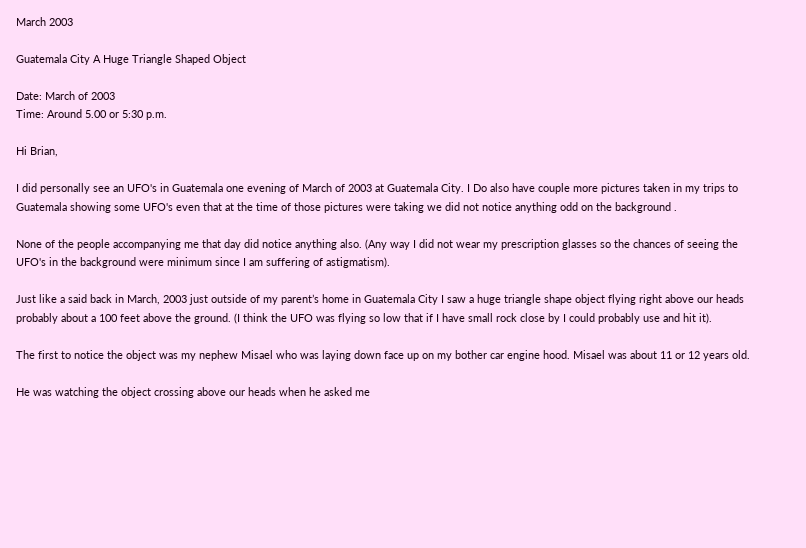March 2003

Guatemala City A Huge Triangle Shaped Object

Date: March of 2003
Time: Around 5.00 or 5:30 p.m.

Hi Brian,

I did personally see an UFO's in Guatemala one evening of March of 2003 at Guatemala City. I Do also have couple more pictures taken in my trips to Guatemala showing some UFO's even that at the time of those pictures were taking we did not notice anything odd on the background .

None of the people accompanying me that day did notice anything also. (Any way I did not wear my prescription glasses so the chances of seeing the UFO's in the background were minimum since I am suffering of astigmatism).

Just like a said back in March, 2003 just outside of my parent’s home in Guatemala City I saw a huge triangle shape object flying right above our heads probably about a 100 feet above the ground. (I think the UFO was flying so low that if I have small rock close by I could probably use and hit it).

The first to notice the object was my nephew Misael who was laying down face up on my bother car engine hood. Misael was about 11 or 12 years old.

He was watching the object crossing above our heads when he asked me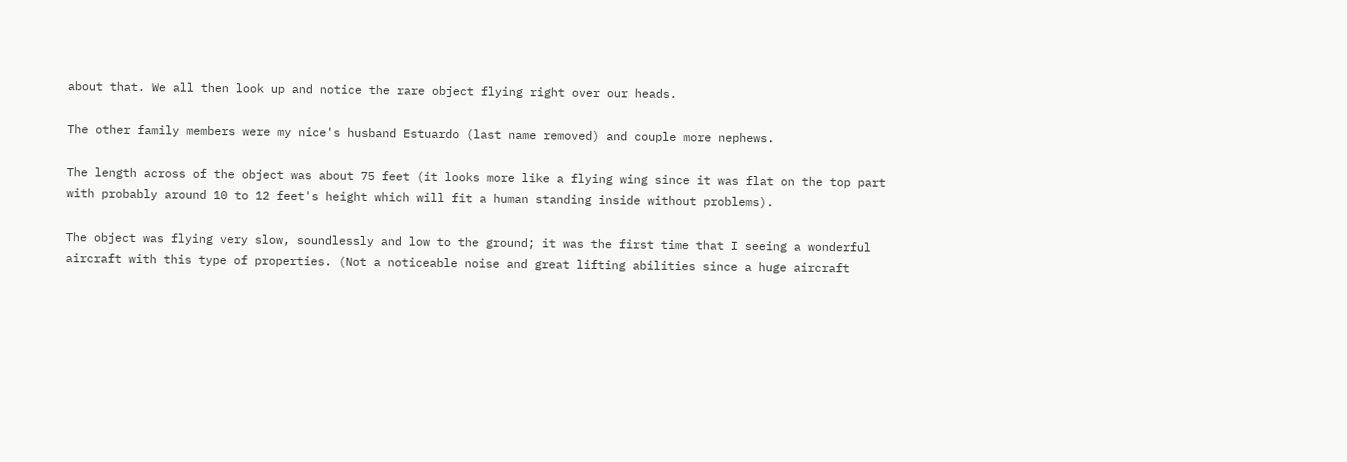about that. We all then look up and notice the rare object flying right over our heads.

The other family members were my nice's husband Estuardo (last name removed) and couple more nephews.

The length across of the object was about 75 feet (it looks more like a flying wing since it was flat on the top part with probably around 10 to 12 feet's height which will fit a human standing inside without problems).

The object was flying very slow, soundlessly and low to the ground; it was the first time that I seeing a wonderful aircraft with this type of properties. (Not a noticeable noise and great lifting abilities since a huge aircraft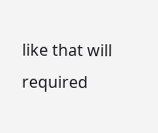like that will required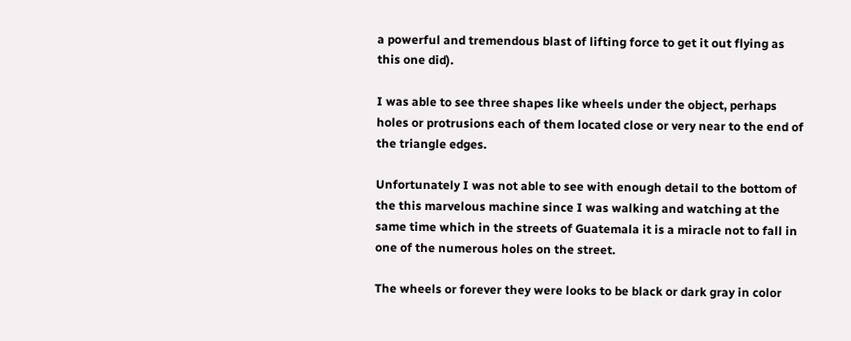a powerful and tremendous blast of lifting force to get it out flying as this one did).

I was able to see three shapes like wheels under the object, perhaps holes or protrusions each of them located close or very near to the end of the triangle edges.

Unfortunately I was not able to see with enough detail to the bottom of the this marvelous machine since I was walking and watching at the same time which in the streets of Guatemala it is a miracle not to fall in one of the numerous holes on the street.

The wheels or forever they were looks to be black or dark gray in color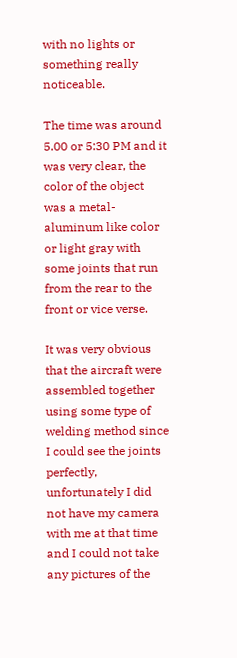with no lights or something really noticeable.

The time was around 5.00 or 5:30 PM and it was very clear, the color of the object was a metal-aluminum like color or light gray with some joints that run from the rear to the front or vice verse.

It was very obvious that the aircraft were assembled together using some type of welding method since I could see the joints perfectly, unfortunately I did not have my camera with me at that time and I could not take any pictures of the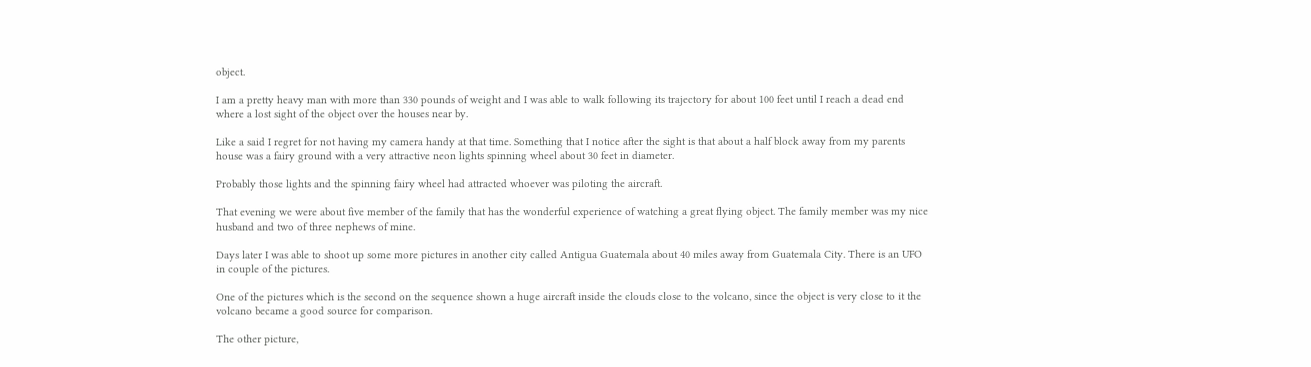object.

I am a pretty heavy man with more than 330 pounds of weight and I was able to walk following its trajectory for about 100 feet until I reach a dead end where a lost sight of the object over the houses near by.

Like a said I regret for not having my camera handy at that time. Something that I notice after the sight is that about a half block away from my parents house was a fairy ground with a very attractive neon lights spinning wheel about 30 feet in diameter.

Probably those lights and the spinning fairy wheel had attracted whoever was piloting the aircraft.

That evening we were about five member of the family that has the wonderful experience of watching a great flying object. The family member was my nice husband and two of three nephews of mine.

Days later I was able to shoot up some more pictures in another city called Antigua Guatemala about 40 miles away from Guatemala City. There is an UFO in couple of the pictures.

One of the pictures which is the second on the sequence shown a huge aircraft inside the clouds close to the volcano, since the object is very close to it the volcano became a good source for comparison.

The other picture,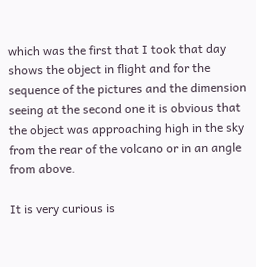which was the first that I took that day shows the object in flight and for the sequence of the pictures and the dimension seeing at the second one it is obvious that the object was approaching high in the sky from the rear of the volcano or in an angle from above.

It is very curious is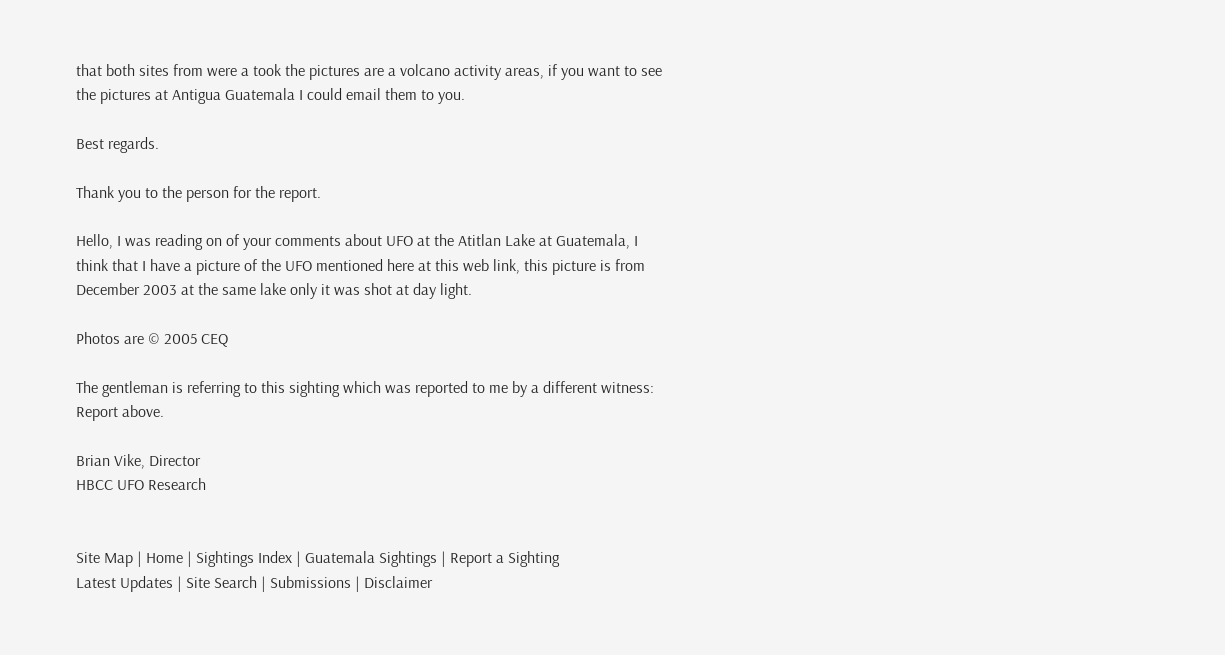that both sites from were a took the pictures are a volcano activity areas, if you want to see the pictures at Antigua Guatemala I could email them to you.

Best regards.

Thank you to the person for the report.

Hello, I was reading on of your comments about UFO at the Atitlan Lake at Guatemala, I think that I have a picture of the UFO mentioned here at this web link, this picture is from December 2003 at the same lake only it was shot at day light.

Photos are © 2005 CEQ

The gentleman is referring to this sighting which was reported to me by a different witness: Report above.

Brian Vike, Director
HBCC UFO Research


Site Map | Home | Sightings Index | Guatemala Sightings | Report a Sighting
Latest Updates | Site Search | Submissions | Disclaimer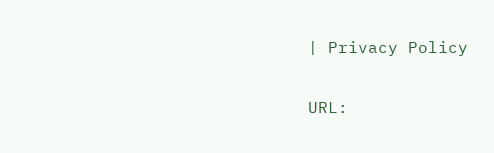| Privacy Policy

URL: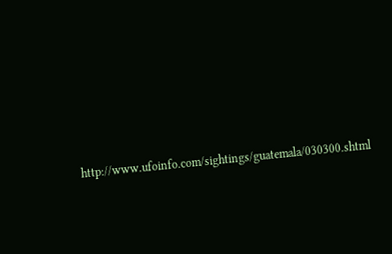http://www.ufoinfo.com/sightings/guatemala/030300.shtml